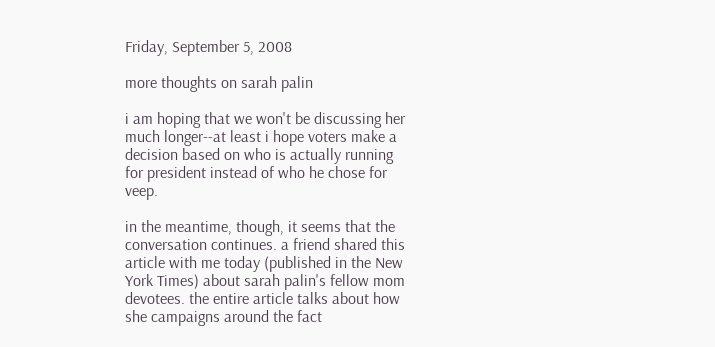Friday, September 5, 2008

more thoughts on sarah palin

i am hoping that we won't be discussing her much longer--at least i hope voters make a decision based on who is actually running for president instead of who he chose for veep.

in the meantime, though, it seems that the conversation continues. a friend shared this article with me today (published in the New York Times) about sarah palin's fellow mom devotees. the entire article talks about how she campaigns around the fact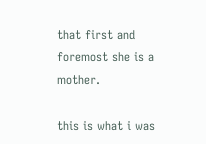that first and foremost she is a mother.

this is what i was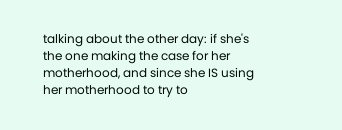talking about the other day: if she's the one making the case for her motherhood, and since she IS using her motherhood to try to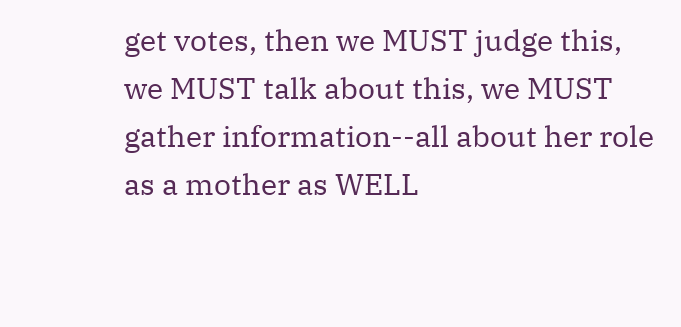get votes, then we MUST judge this, we MUST talk about this, we MUST gather information--all about her role as a mother as WELL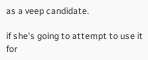as a veep candidate.

if she's going to attempt to use it for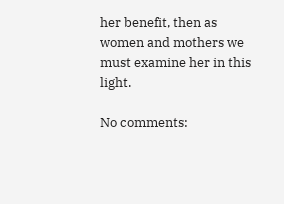her benefit, then as women and mothers we must examine her in this light.

No comments: